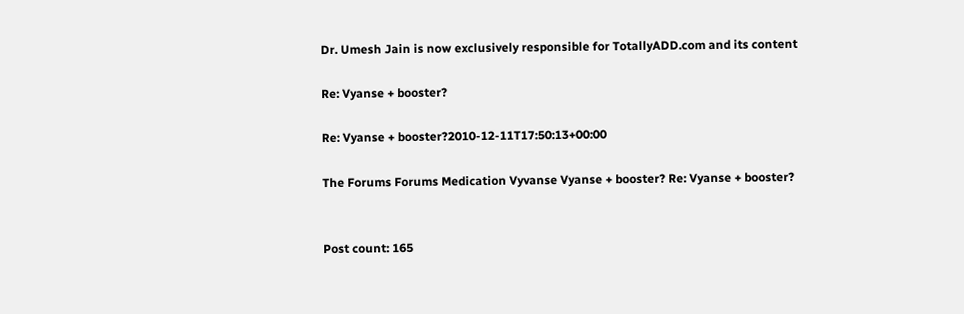Dr. Umesh Jain is now exclusively responsible for TotallyADD.com and its content

Re: Vyanse + booster?

Re: Vyanse + booster?2010-12-11T17:50:13+00:00

The Forums Forums Medication Vyvanse Vyanse + booster? Re: Vyanse + booster?


Post count: 165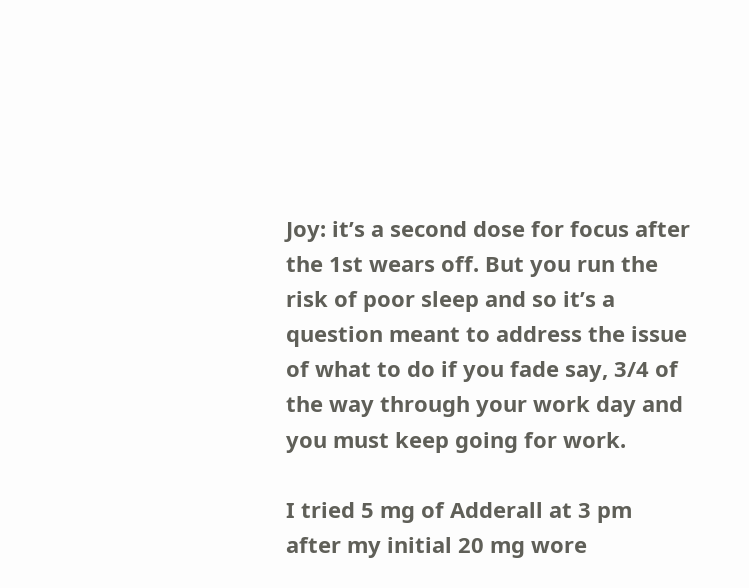Joy: it’s a second dose for focus after the 1st wears off. But you run the risk of poor sleep and so it’s a question meant to address the issue of what to do if you fade say, 3/4 of the way through your work day and you must keep going for work.

I tried 5 mg of Adderall at 3 pm after my initial 20 mg wore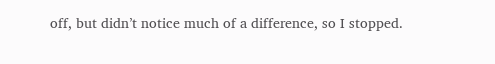off, but didn’t notice much of a difference, so I stopped.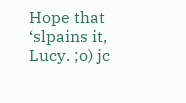Hope that ‘slpains it, Lucy. ;o) jc